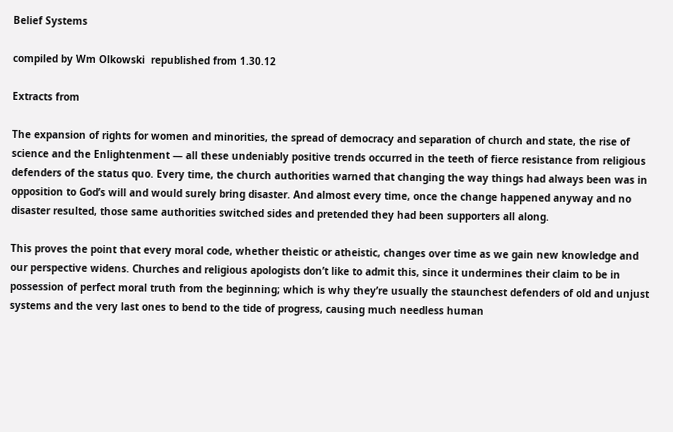Belief Systems

compiled by Wm Olkowski  republished from 1.30.12

Extracts from

The expansion of rights for women and minorities, the spread of democracy and separation of church and state, the rise of science and the Enlightenment — all these undeniably positive trends occurred in the teeth of fierce resistance from religious defenders of the status quo. Every time, the church authorities warned that changing the way things had always been was in opposition to God’s will and would surely bring disaster. And almost every time, once the change happened anyway and no disaster resulted, those same authorities switched sides and pretended they had been supporters all along.

This proves the point that every moral code, whether theistic or atheistic, changes over time as we gain new knowledge and our perspective widens. Churches and religious apologists don’t like to admit this, since it undermines their claim to be in possession of perfect moral truth from the beginning; which is why they’re usually the staunchest defenders of old and unjust systems and the very last ones to bend to the tide of progress, causing much needless human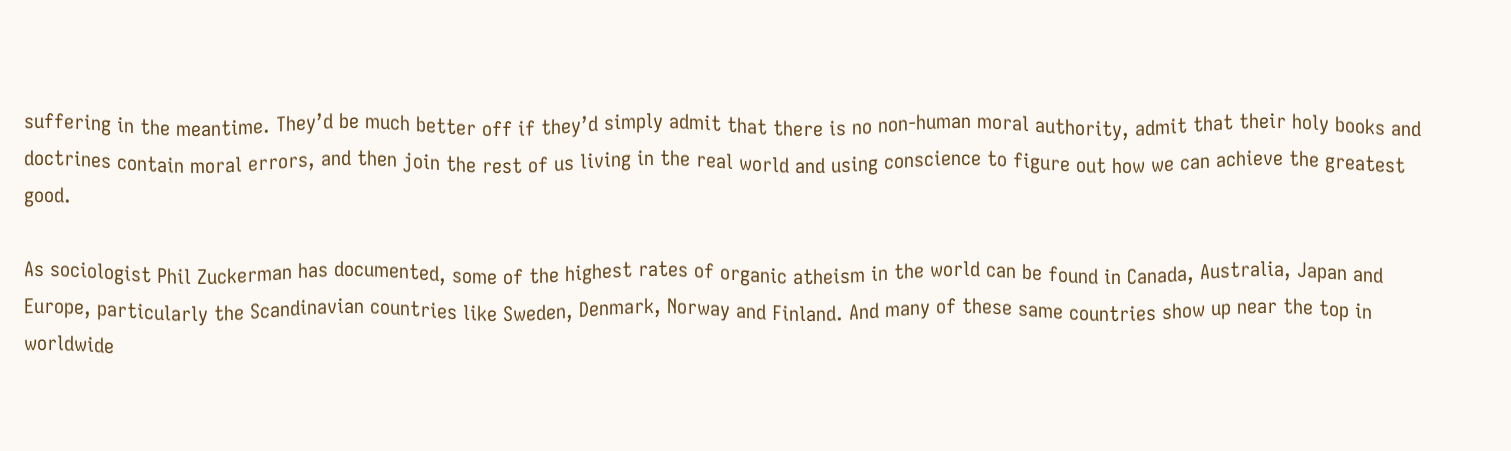suffering in the meantime. They’d be much better off if they’d simply admit that there is no non-human moral authority, admit that their holy books and doctrines contain moral errors, and then join the rest of us living in the real world and using conscience to figure out how we can achieve the greatest good.

As sociologist Phil Zuckerman has documented, some of the highest rates of organic atheism in the world can be found in Canada, Australia, Japan and Europe, particularly the Scandinavian countries like Sweden, Denmark, Norway and Finland. And many of these same countries show up near the top in worldwide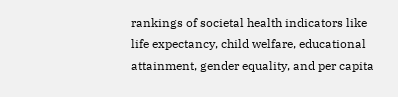rankings of societal health indicators like life expectancy, child welfare, educational attainment, gender equality, and per capita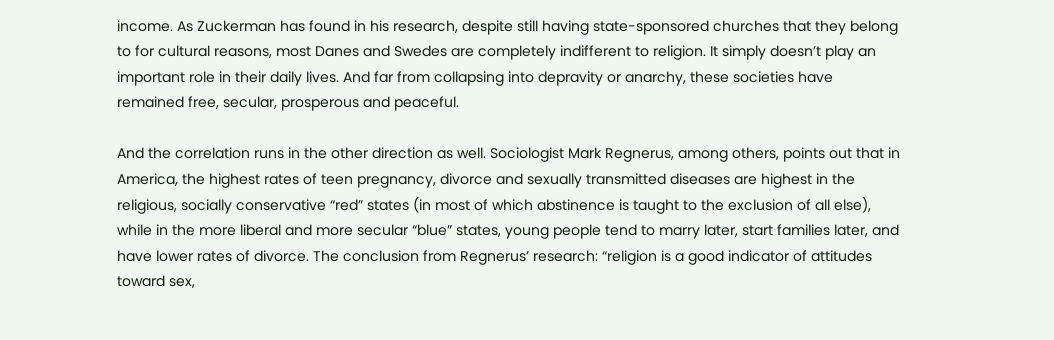income. As Zuckerman has found in his research, despite still having state-sponsored churches that they belong to for cultural reasons, most Danes and Swedes are completely indifferent to religion. It simply doesn’t play an important role in their daily lives. And far from collapsing into depravity or anarchy, these societies have remained free, secular, prosperous and peaceful.

And the correlation runs in the other direction as well. Sociologist Mark Regnerus, among others, points out that in America, the highest rates of teen pregnancy, divorce and sexually transmitted diseases are highest in the religious, socially conservative “red” states (in most of which abstinence is taught to the exclusion of all else), while in the more liberal and more secular “blue” states, young people tend to marry later, start families later, and have lower rates of divorce. The conclusion from Regnerus’ research: “religion is a good indicator of attitudes toward sex,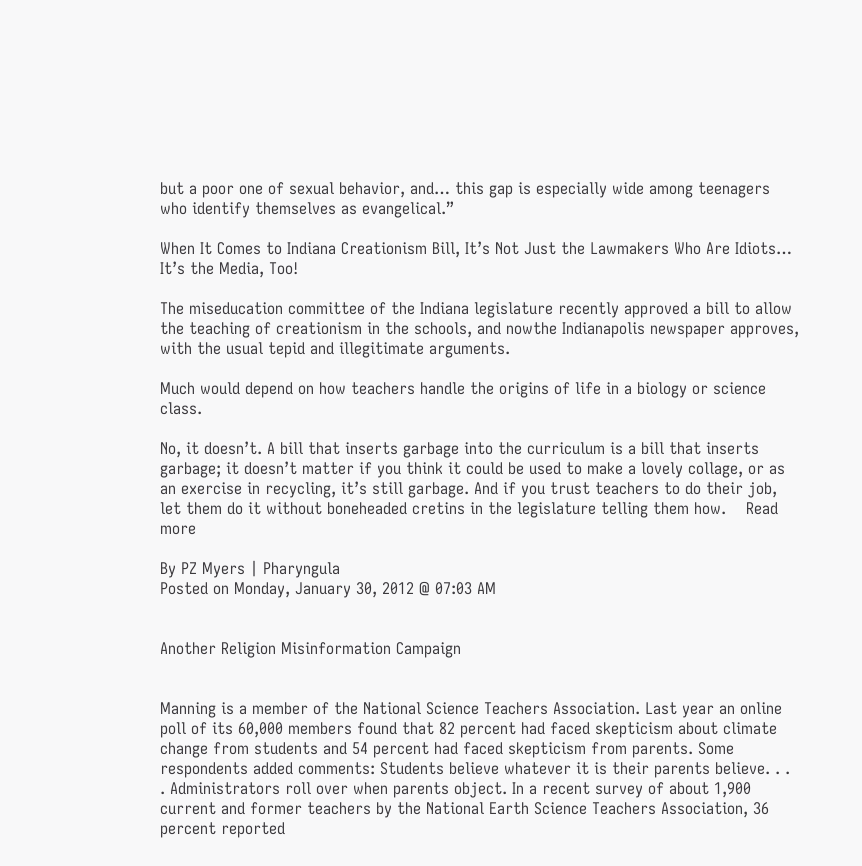but a poor one of sexual behavior, and… this gap is especially wide among teenagers who identify themselves as evangelical.”

When It Comes to Indiana Creationism Bill, It’s Not Just the Lawmakers Who Are Idiots… It’s the Media, Too!

The miseducation committee of the Indiana legislature recently approved a bill to allow the teaching of creationism in the schools, and nowthe Indianapolis newspaper approves, with the usual tepid and illegitimate arguments.

Much would depend on how teachers handle the origins of life in a biology or science class.

No, it doesn’t. A bill that inserts garbage into the curriculum is a bill that inserts garbage; it doesn’t matter if you think it could be used to make a lovely collage, or as an exercise in recycling, it’s still garbage. And if you trust teachers to do their job, let them do it without boneheaded cretins in the legislature telling them how.    Read more

By PZ Myers | Pharyngula
Posted on Monday, January 30, 2012 @ 07:03 AM


Another Religion Misinformation Campaign


Manning is a member of the National Science Teachers Association. Last year an online poll of its 60,000 members found that 82 percent had faced skepticism about climate change from students and 54 percent had faced skepticism from parents. Some respondents added comments: Students believe whatever it is their parents believe. . . . Administrators roll over when parents object. In a recent survey of about 1,900 current and former teachers by the National Earth Science Teachers Association, 36 percent reported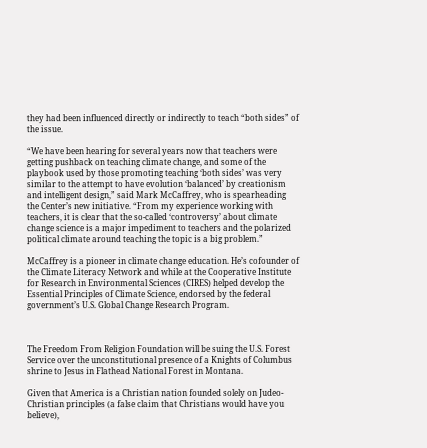they had been influenced directly or indirectly to teach “both sides” of the issue.

“We have been hearing for several years now that teachers were getting pushback on teaching climate change, and some of the playbook used by those promoting teaching ‘both sides’ was very similar to the attempt to have evolution ‘balanced’ by creationism and intelligent design,” said Mark McCaffrey, who is spearheading the Center’s new initiative. “From my experience working with teachers, it is clear that the so-called ‘controversy’ about climate change science is a major impediment to teachers and the polarized political climate around teaching the topic is a big problem.”

McCaffrey is a pioneer in climate change education. He’s cofounder of the Climate Literacy Network and while at the Cooperative Institute for Research in Environmental Sciences (CIRES) helped develop the Essential Principles of Climate Science, endorsed by the federal government’s U.S. Global Change Research Program.



The Freedom From Religion Foundation will be suing the U.S. Forest Service over the unconstitutional presence of a Knights of Columbus shrine to Jesus in Flathead National Forest in Montana.

Given that America is a Christian nation founded solely on Judeo-Christian principles (a false claim that Christians would have you believe),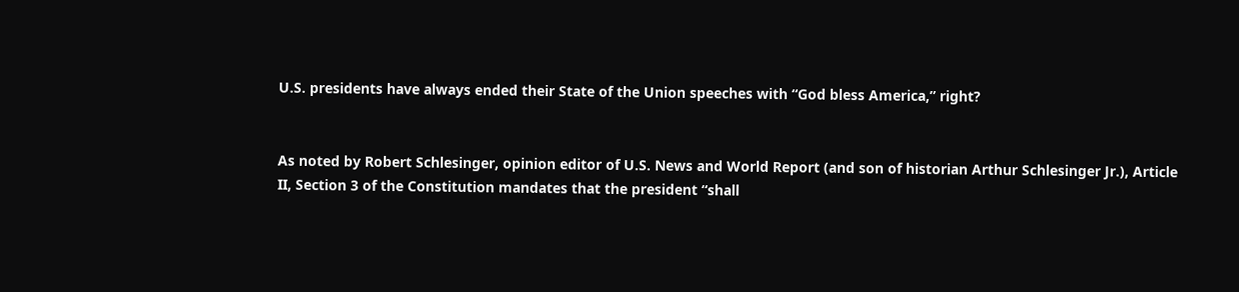U.S. presidents have always ended their State of the Union speeches with “God bless America,” right?


As noted by Robert Schlesinger, opinion editor of U.S. News and World Report (and son of historian Arthur Schlesinger Jr.), Article II, Section 3 of the Constitution mandates that the president “shall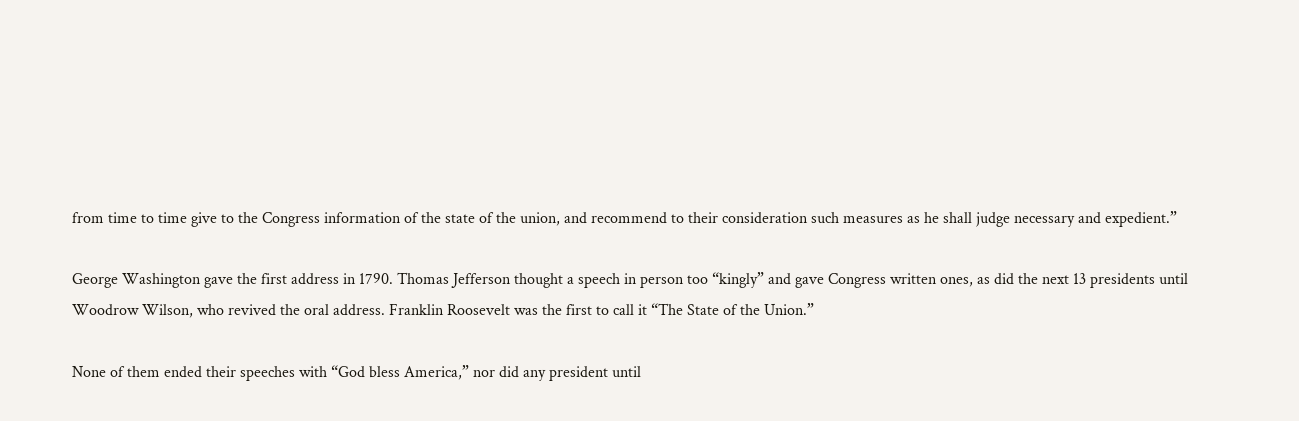from time to time give to the Congress information of the state of the union, and recommend to their consideration such measures as he shall judge necessary and expedient.”

George Washington gave the first address in 1790. Thomas Jefferson thought a speech in person too “kingly” and gave Congress written ones, as did the next 13 presidents until Woodrow Wilson, who revived the oral address. Franklin Roosevelt was the first to call it “The State of the Union.”

None of them ended their speeches with “God bless America,” nor did any president until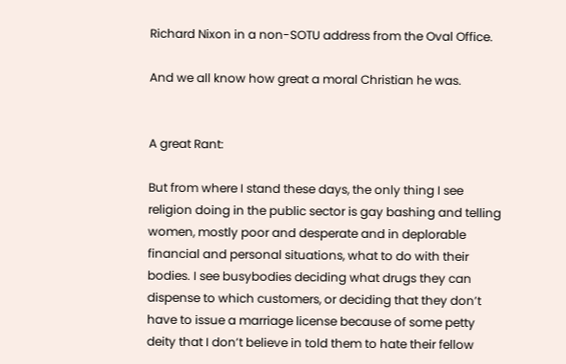Richard Nixon in a non-SOTU address from the Oval Office.

And we all know how great a moral Christian he was.


A great Rant:

But from where I stand these days, the only thing I see religion doing in the public sector is gay bashing and telling women, mostly poor and desperate and in deplorable financial and personal situations, what to do with their bodies. I see busybodies deciding what drugs they can dispense to which customers, or deciding that they don’t have to issue a marriage license because of some petty deity that I don’t believe in told them to hate their fellow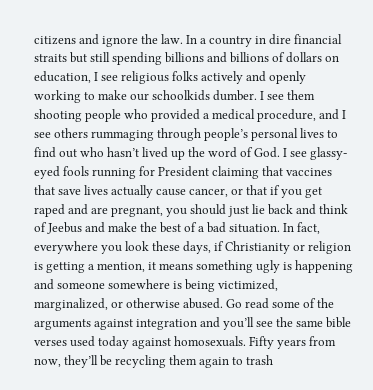citizens and ignore the law. In a country in dire financial straits but still spending billions and billions of dollars on education, I see religious folks actively and openly working to make our schoolkids dumber. I see them shooting people who provided a medical procedure, and I see others rummaging through people’s personal lives to find out who hasn’t lived up the word of God. I see glassy-eyed fools running for President claiming that vaccines that save lives actually cause cancer, or that if you get raped and are pregnant, you should just lie back and think of Jeebus and make the best of a bad situation. In fact, everywhere you look these days, if Christianity or religion is getting a mention, it means something ugly is happening and someone somewhere is being victimized, marginalized, or otherwise abused. Go read some of the arguments against integration and you’ll see the same bible verses used today against homosexuals. Fifty years from now, they’ll be recycling them again to trash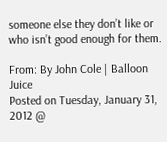someone else they don’t like or who isn’t good enough for them.

From: By John Cole | Balloon Juice
Posted on Tuesday, January 31, 2012 @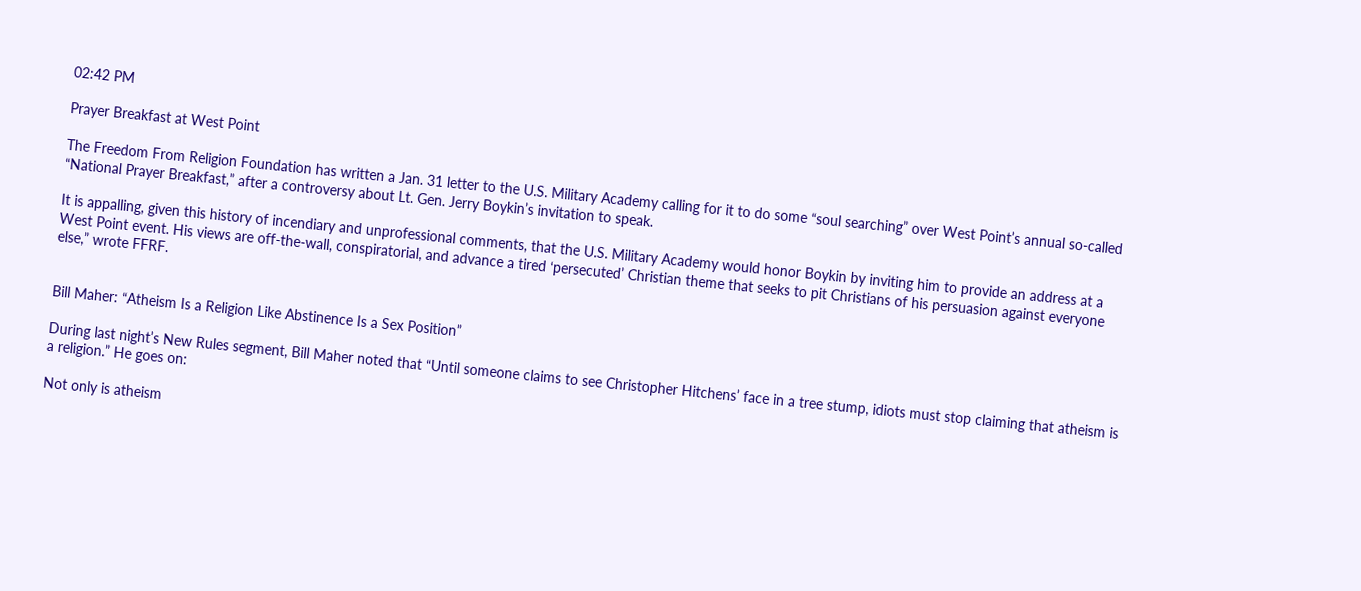02:42 PM

Prayer Breakfast at West Point

The Freedom From Religion Foundation has written a Jan. 31 letter to the U.S. Military Academy calling for it to do some “soul searching” over West Point’s annual so-called “National Prayer Breakfast,” after a controversy about Lt. Gen. Jerry Boykin’s invitation to speak.

It is appalling, given this history of incendiary and unprofessional comments, that the U.S. Military Academy would honor Boykin by inviting him to provide an address at a West Point event. His views are off-the-wall, conspiratorial, and advance a tired ‘persecuted’ Christian theme that seeks to pit Christians of his persuasion against everyone else,” wrote FFRF.


Bill Maher: “Atheism Is a Religion Like Abstinence Is a Sex Position”

During last night’s New Rules segment, Bill Maher noted that “Until someone claims to see Christopher Hitchens’ face in a tree stump, idiots must stop claiming that atheism is a religion.” He goes on:

Not only is atheism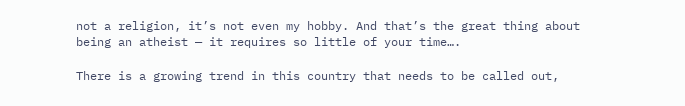not a religion, it’s not even my hobby. And that’s the great thing about being an atheist — it requires so little of your time….

There is a growing trend in this country that needs to be called out,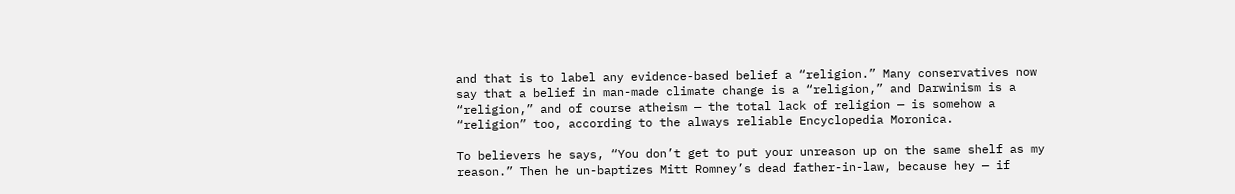and that is to label any evidence-based belief a “religion.” Many conservatives now say that a belief in man-made climate change is a “religion,” and Darwinism is a “religion,” and of course atheism — the total lack of religion — is somehow a “religion” too, according to the always reliable Encyclopedia Moronica.

To believers he says, “You don’t get to put your unreason up on the same shelf as my reason.” Then he un-baptizes Mitt Romney’s dead father-in-law, because hey — if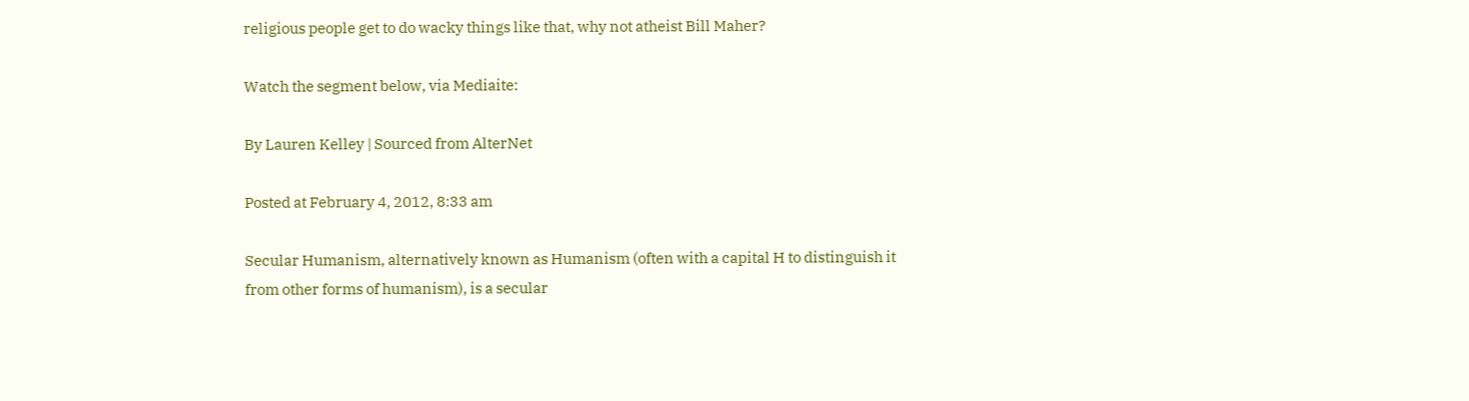religious people get to do wacky things like that, why not atheist Bill Maher?

Watch the segment below, via Mediaite:

By Lauren Kelley | Sourced from AlterNet

Posted at February 4, 2012, 8:33 am

Secular Humanism, alternatively known as Humanism (often with a capital H to distinguish it from other forms of humanism), is a secular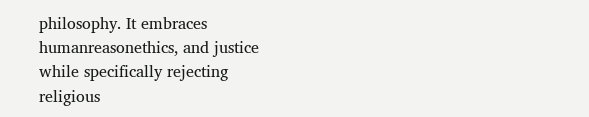philosophy. It embraces humanreasonethics, and justice while specifically rejecting religious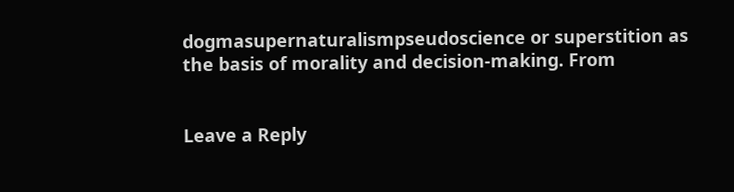dogmasupernaturalismpseudoscience or superstition as the basis of morality and decision-making. From


Leave a Reply